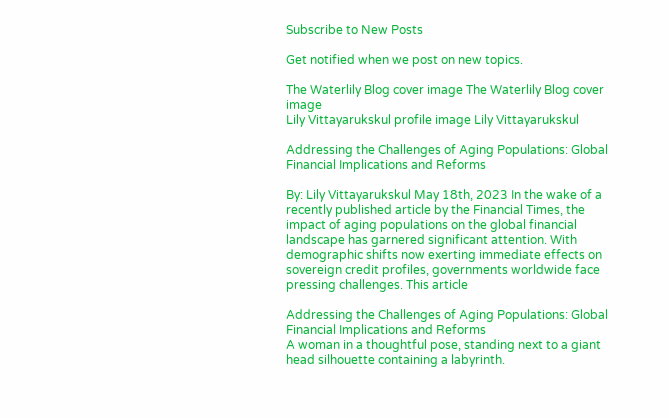Subscribe to New Posts

Get notified when we post on new topics.

The Waterlily Blog cover image The Waterlily Blog cover image
Lily Vittayarukskul profile image Lily Vittayarukskul

Addressing the Challenges of Aging Populations: Global Financial Implications and Reforms

By: Lily Vittayarukskul May 18th, 2023 In the wake of a recently published article by the Financial Times, the impact of aging populations on the global financial landscape has garnered significant attention. With demographic shifts now exerting immediate effects on sovereign credit profiles, governments worldwide face pressing challenges. This article

Addressing the Challenges of Aging Populations: Global Financial Implications and Reforms
A woman in a thoughtful pose, standing next to a giant head silhouette containing a labyrinth.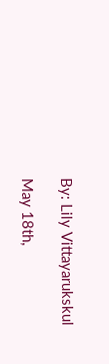By: Lily Vittayarukskul

May 18th,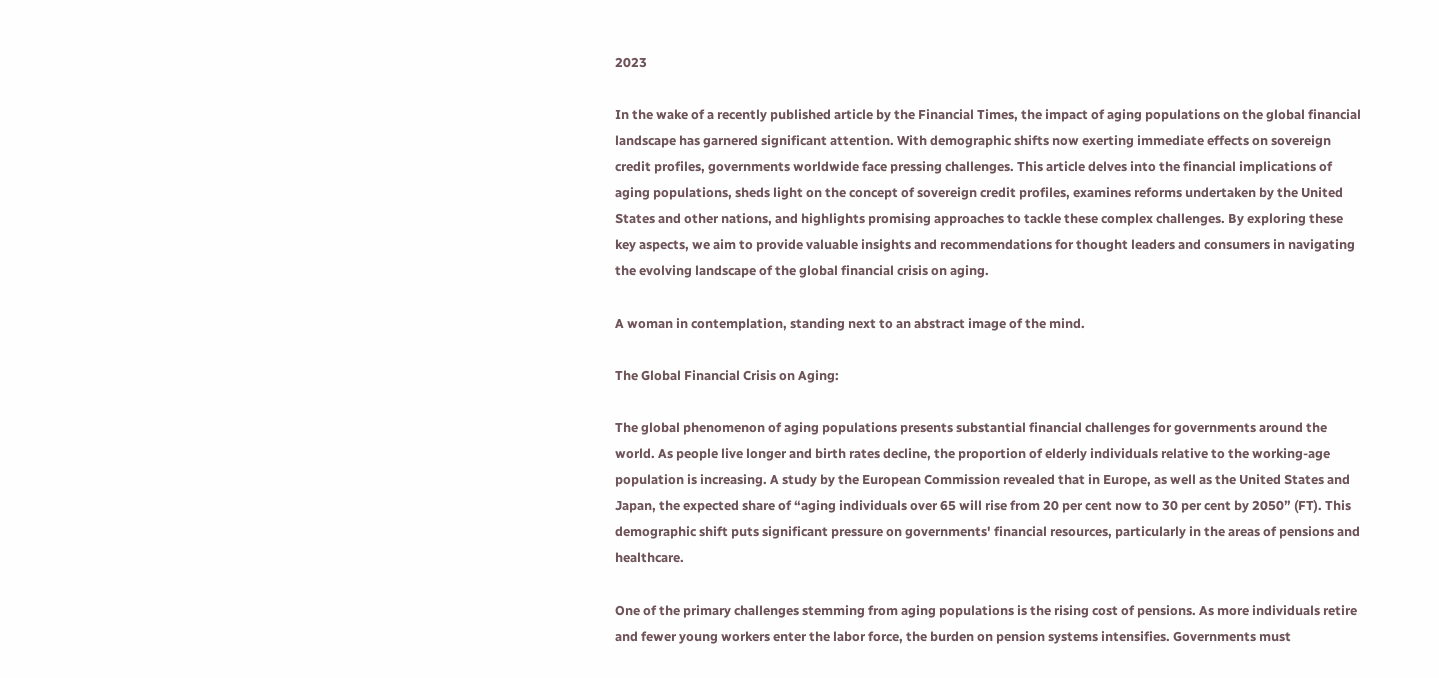2023

In the wake of a recently published article by the Financial Times, the impact of aging populations on the global financial landscape has garnered significant attention. With demographic shifts now exerting immediate effects on sovereign credit profiles, governments worldwide face pressing challenges. This article delves into the financial implications of aging populations, sheds light on the concept of sovereign credit profiles, examines reforms undertaken by the United States and other nations, and highlights promising approaches to tackle these complex challenges. By exploring these key aspects, we aim to provide valuable insights and recommendations for thought leaders and consumers in navigating the evolving landscape of the global financial crisis on aging.

A woman in contemplation, standing next to an abstract image of the mind.

The Global Financial Crisis on Aging:

The global phenomenon of aging populations presents substantial financial challenges for governments around the world. As people live longer and birth rates decline, the proportion of elderly individuals relative to the working-age population is increasing. A study by the European Commission revealed that in Europe, as well as the United States and Japan, the expected share of “aging individuals over 65 will rise from 20 per cent now to 30 per cent by 2050” (FT). This demographic shift puts significant pressure on governments' financial resources, particularly in the areas of pensions and healthcare.

One of the primary challenges stemming from aging populations is the rising cost of pensions. As more individuals retire and fewer young workers enter the labor force, the burden on pension systems intensifies. Governments must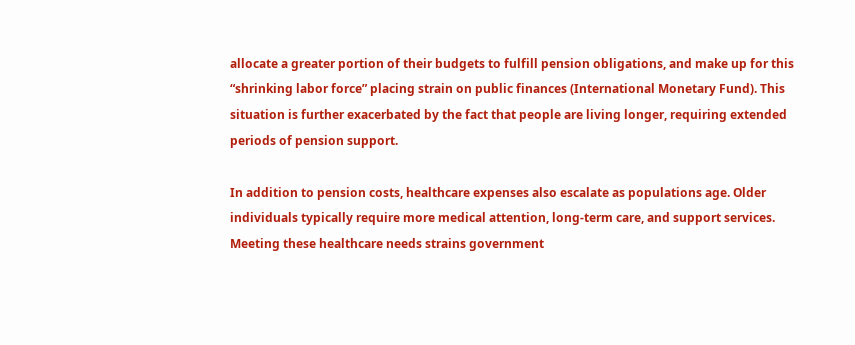allocate a greater portion of their budgets to fulfill pension obligations, and make up for this “shrinking labor force” placing strain on public finances (International Monetary Fund). This situation is further exacerbated by the fact that people are living longer, requiring extended periods of pension support.

In addition to pension costs, healthcare expenses also escalate as populations age. Older individuals typically require more medical attention, long-term care, and support services. Meeting these healthcare needs strains government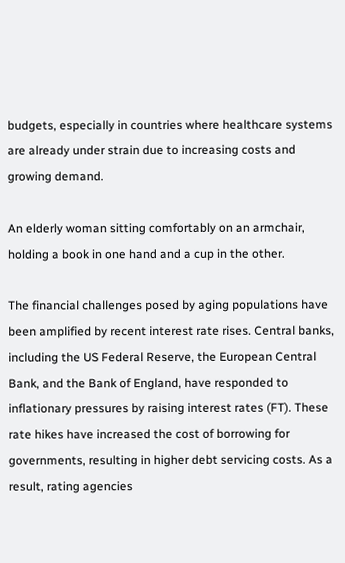budgets, especially in countries where healthcare systems are already under strain due to increasing costs and growing demand.

An elderly woman sitting comfortably on an armchair, holding a book in one hand and a cup in the other.

The financial challenges posed by aging populations have been amplified by recent interest rate rises. Central banks, including the US Federal Reserve, the European Central Bank, and the Bank of England, have responded to inflationary pressures by raising interest rates (FT). These rate hikes have increased the cost of borrowing for governments, resulting in higher debt servicing costs. As a result, rating agencies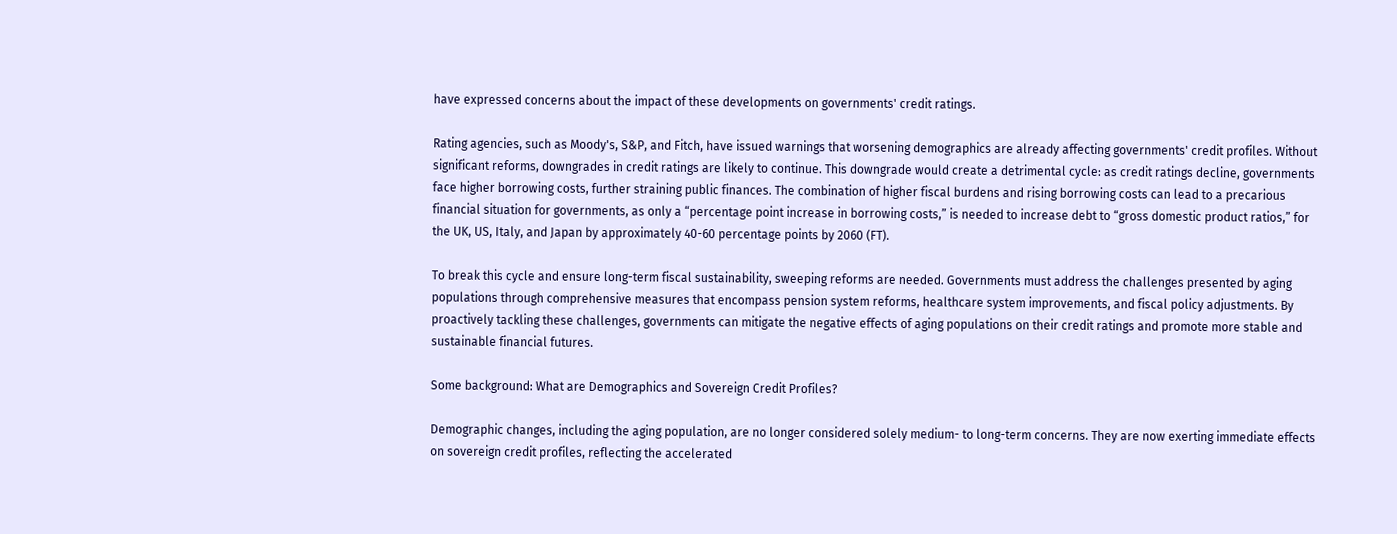have expressed concerns about the impact of these developments on governments' credit ratings.

Rating agencies, such as Moody's, S&P, and Fitch, have issued warnings that worsening demographics are already affecting governments' credit profiles. Without significant reforms, downgrades in credit ratings are likely to continue. This downgrade would create a detrimental cycle: as credit ratings decline, governments face higher borrowing costs, further straining public finances. The combination of higher fiscal burdens and rising borrowing costs can lead to a precarious financial situation for governments, as only a “percentage point increase in borrowing costs,” is needed to increase debt to “gross domestic product ratios,” for the UK, US, Italy, and Japan by approximately 40-60 percentage points by 2060 (FT).

To break this cycle and ensure long-term fiscal sustainability, sweeping reforms are needed. Governments must address the challenges presented by aging populations through comprehensive measures that encompass pension system reforms, healthcare system improvements, and fiscal policy adjustments. By proactively tackling these challenges, governments can mitigate the negative effects of aging populations on their credit ratings and promote more stable and sustainable financial futures.

Some background: What are Demographics and Sovereign Credit Profiles?

Demographic changes, including the aging population, are no longer considered solely medium- to long-term concerns. They are now exerting immediate effects on sovereign credit profiles, reflecting the accelerated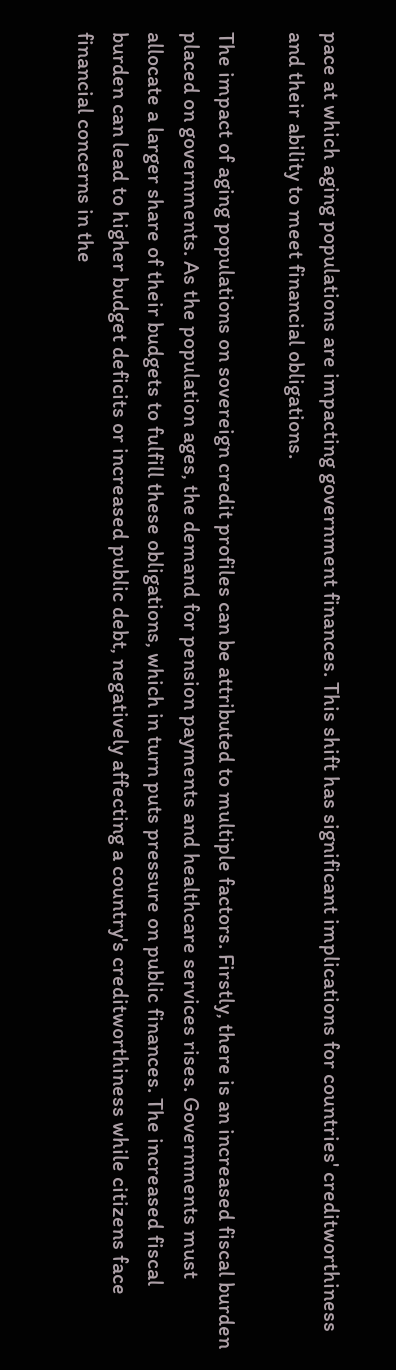pace at which aging populations are impacting government finances. This shift has significant implications for countries' creditworthiness and their ability to meet financial obligations.

The impact of aging populations on sovereign credit profiles can be attributed to multiple factors. Firstly, there is an increased fiscal burden placed on governments. As the population ages, the demand for pension payments and healthcare services rises. Governments must allocate a larger share of their budgets to fulfill these obligations, which in turn puts pressure on public finances. The increased fiscal burden can lead to higher budget deficits or increased public debt, negatively affecting a country's creditworthiness while citizens face financial concerns in the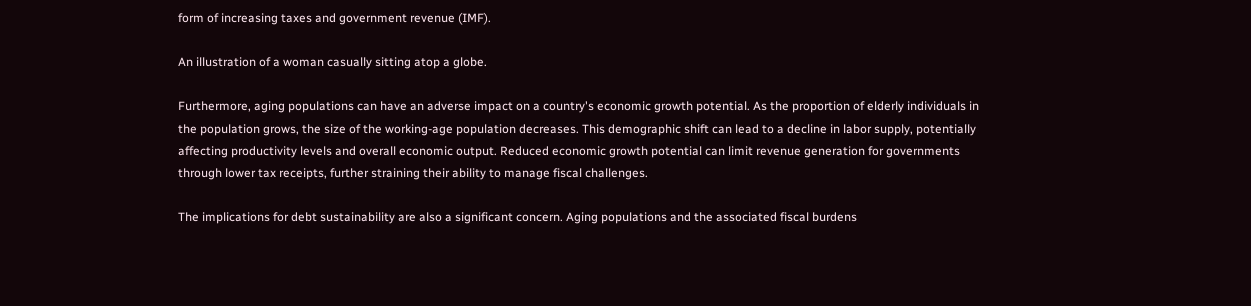form of increasing taxes and government revenue (IMF).

An illustration of a woman casually sitting atop a globe.

Furthermore, aging populations can have an adverse impact on a country's economic growth potential. As the proportion of elderly individuals in the population grows, the size of the working-age population decreases. This demographic shift can lead to a decline in labor supply, potentially affecting productivity levels and overall economic output. Reduced economic growth potential can limit revenue generation for governments through lower tax receipts, further straining their ability to manage fiscal challenges.

The implications for debt sustainability are also a significant concern. Aging populations and the associated fiscal burdens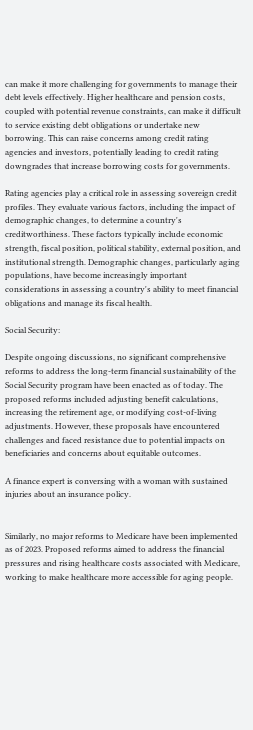can make it more challenging for governments to manage their debt levels effectively. Higher healthcare and pension costs, coupled with potential revenue constraints, can make it difficult to service existing debt obligations or undertake new borrowing. This can raise concerns among credit rating agencies and investors, potentially leading to credit rating downgrades that increase borrowing costs for governments.

Rating agencies play a critical role in assessing sovereign credit profiles. They evaluate various factors, including the impact of demographic changes, to determine a country's creditworthiness. These factors typically include economic strength, fiscal position, political stability, external position, and institutional strength. Demographic changes, particularly aging populations, have become increasingly important considerations in assessing a country's ability to meet financial obligations and manage its fiscal health.

Social Security:

Despite ongoing discussions, no significant comprehensive reforms to address the long-term financial sustainability of the Social Security program have been enacted as of today. The proposed reforms included adjusting benefit calculations, increasing the retirement age, or modifying cost-of-living adjustments. However, these proposals have encountered challenges and faced resistance due to potential impacts on beneficiaries and concerns about equitable outcomes.

A finance expert is conversing with a woman with sustained injuries about an insurance policy.


Similarly, no major reforms to Medicare have been implemented as of 2023. Proposed reforms aimed to address the financial pressures and rising healthcare costs associated with Medicare, working to make healthcare more accessible for aging people.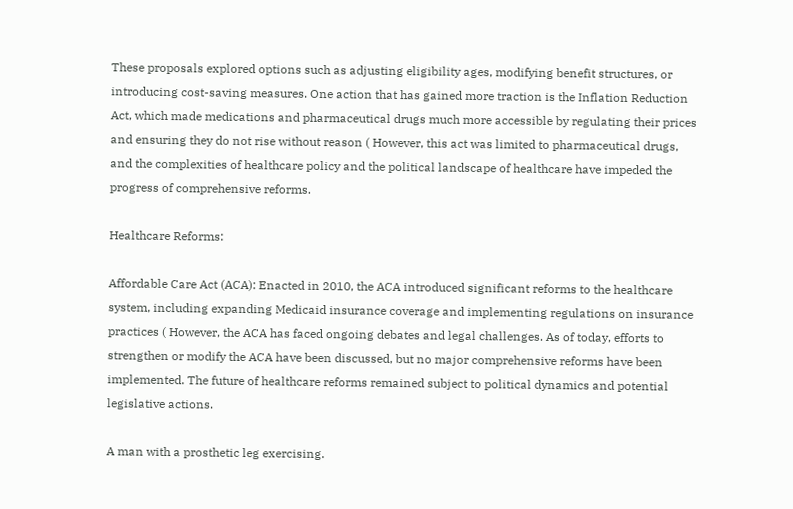These proposals explored options such as adjusting eligibility ages, modifying benefit structures, or introducing cost-saving measures. One action that has gained more traction is the Inflation Reduction Act, which made medications and pharmaceutical drugs much more accessible by regulating their prices and ensuring they do not rise without reason ( However, this act was limited to pharmaceutical drugs, and the complexities of healthcare policy and the political landscape of healthcare have impeded the progress of comprehensive reforms.

Healthcare Reforms:

Affordable Care Act (ACA): Enacted in 2010, the ACA introduced significant reforms to the healthcare system, including expanding Medicaid insurance coverage and implementing regulations on insurance practices ( However, the ACA has faced ongoing debates and legal challenges. As of today, efforts to strengthen or modify the ACA have been discussed, but no major comprehensive reforms have been implemented. The future of healthcare reforms remained subject to political dynamics and potential legislative actions.

A man with a prosthetic leg exercising.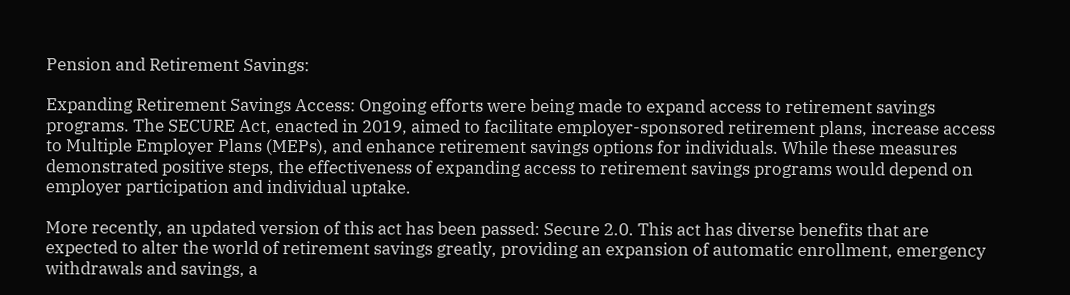Pension and Retirement Savings:

Expanding Retirement Savings Access: Ongoing efforts were being made to expand access to retirement savings programs. The SECURE Act, enacted in 2019, aimed to facilitate employer-sponsored retirement plans, increase access to Multiple Employer Plans (MEPs), and enhance retirement savings options for individuals. While these measures demonstrated positive steps, the effectiveness of expanding access to retirement savings programs would depend on employer participation and individual uptake.

More recently, an updated version of this act has been passed: Secure 2.0. This act has diverse benefits that are expected to alter the world of retirement savings greatly, providing an expansion of automatic enrollment, emergency withdrawals and savings, a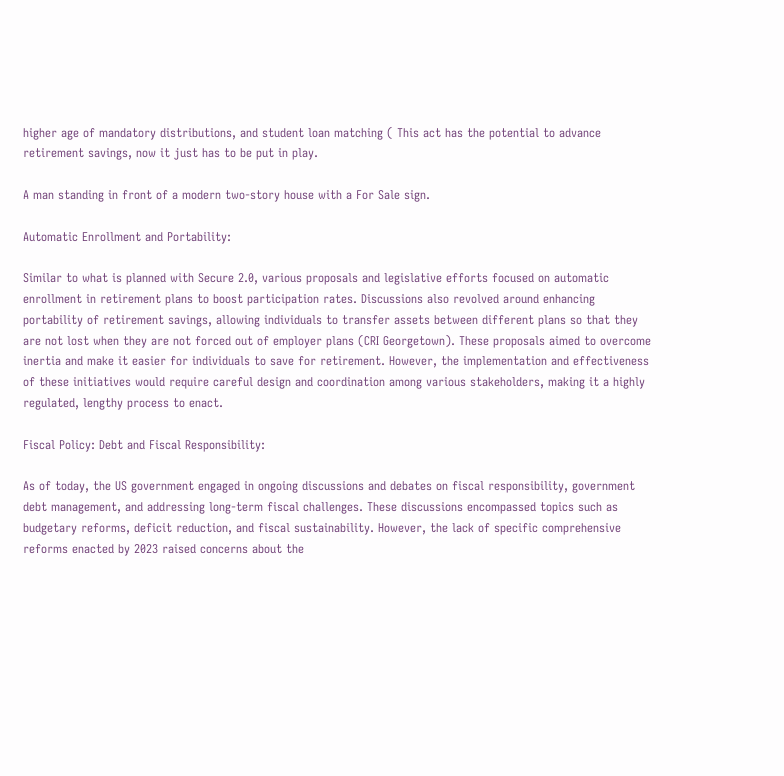higher age of mandatory distributions, and student loan matching ( This act has the potential to advance retirement savings, now it just has to be put in play.

A man standing in front of a modern two-story house with a For Sale sign.

Automatic Enrollment and Portability:

Similar to what is planned with Secure 2.0, various proposals and legislative efforts focused on automatic enrollment in retirement plans to boost participation rates. Discussions also revolved around enhancing portability of retirement savings, allowing individuals to transfer assets between different plans so that they are not lost when they are not forced out of employer plans (CRI Georgetown). These proposals aimed to overcome inertia and make it easier for individuals to save for retirement. However, the implementation and effectiveness of these initiatives would require careful design and coordination among various stakeholders, making it a highly regulated, lengthy process to enact.

Fiscal Policy: Debt and Fiscal Responsibility:

As of today, the US government engaged in ongoing discussions and debates on fiscal responsibility, government debt management, and addressing long-term fiscal challenges. These discussions encompassed topics such as budgetary reforms, deficit reduction, and fiscal sustainability. However, the lack of specific comprehensive reforms enacted by 2023 raised concerns about the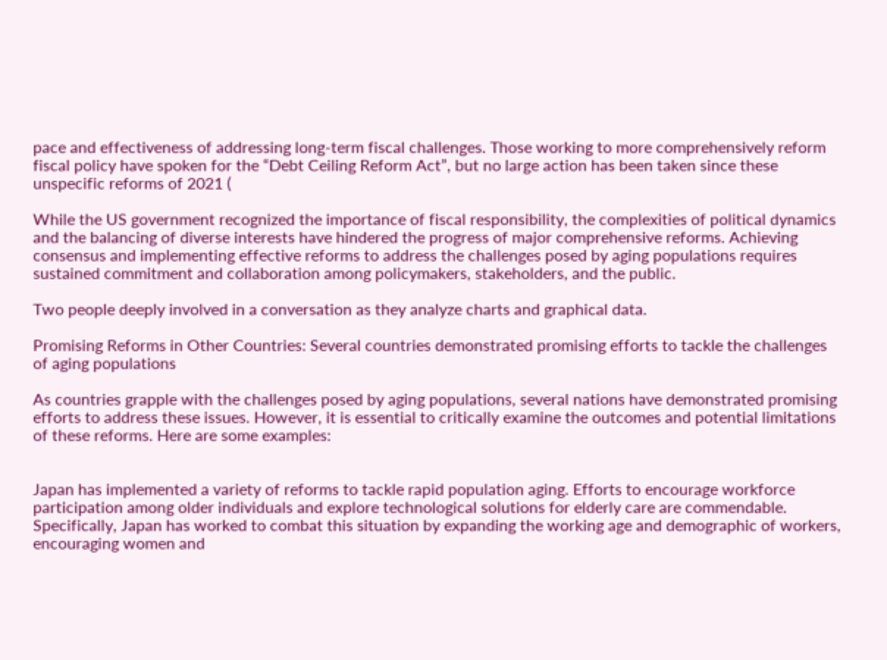pace and effectiveness of addressing long-term fiscal challenges. Those working to more comprehensively reform fiscal policy have spoken for the “Debt Ceiling Reform Act”, but no large action has been taken since these unspecific reforms of 2021 (

While the US government recognized the importance of fiscal responsibility, the complexities of political dynamics and the balancing of diverse interests have hindered the progress of major comprehensive reforms. Achieving consensus and implementing effective reforms to address the challenges posed by aging populations requires sustained commitment and collaboration among policymakers, stakeholders, and the public.

Two people deeply involved in a conversation as they analyze charts and graphical data.

Promising Reforms in Other Countries: Several countries demonstrated promising efforts to tackle the challenges of aging populations

As countries grapple with the challenges posed by aging populations, several nations have demonstrated promising efforts to address these issues. However, it is essential to critically examine the outcomes and potential limitations of these reforms. Here are some examples:


Japan has implemented a variety of reforms to tackle rapid population aging. Efforts to encourage workforce participation among older individuals and explore technological solutions for elderly care are commendable. Specifically, Japan has worked to combat this situation by expanding the working age and demographic of workers, encouraging women and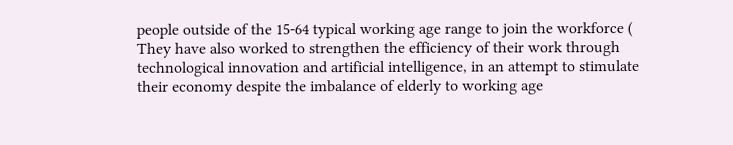people outside of the 15-64 typical working age range to join the workforce ( They have also worked to strengthen the efficiency of their work through technological innovation and artificial intelligence, in an attempt to stimulate their economy despite the imbalance of elderly to working age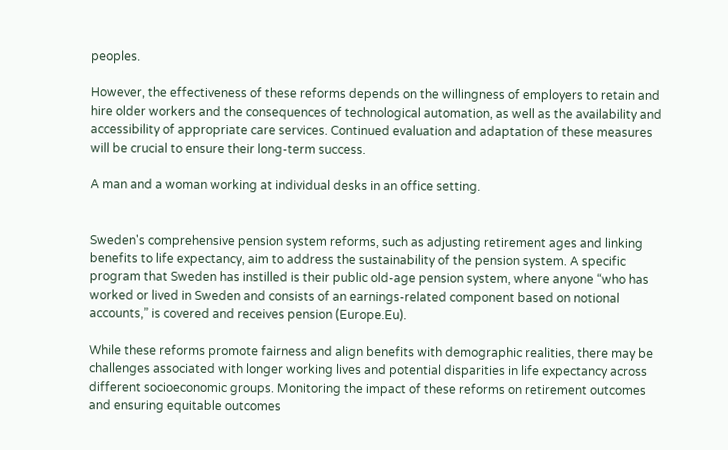peoples.

However, the effectiveness of these reforms depends on the willingness of employers to retain and hire older workers and the consequences of technological automation, as well as the availability and accessibility of appropriate care services. Continued evaluation and adaptation of these measures will be crucial to ensure their long-term success.

A man and a woman working at individual desks in an office setting.


Sweden's comprehensive pension system reforms, such as adjusting retirement ages and linking benefits to life expectancy, aim to address the sustainability of the pension system. A specific program that Sweden has instilled is their public old-age pension system, where anyone “who has worked or lived in Sweden and consists of an earnings-related component based on notional accounts,” is covered and receives pension (Europe.Eu).

While these reforms promote fairness and align benefits with demographic realities, there may be challenges associated with longer working lives and potential disparities in life expectancy across different socioeconomic groups. Monitoring the impact of these reforms on retirement outcomes and ensuring equitable outcomes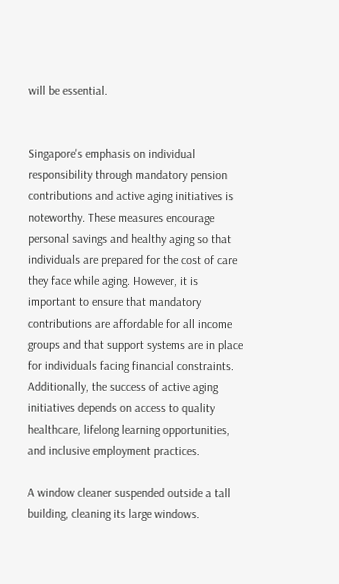will be essential.


Singapore's emphasis on individual responsibility through mandatory pension contributions and active aging initiatives is noteworthy. These measures encourage personal savings and healthy aging so that individuals are prepared for the cost of care they face while aging. However, it is important to ensure that mandatory contributions are affordable for all income groups and that support systems are in place for individuals facing financial constraints. Additionally, the success of active aging initiatives depends on access to quality healthcare, lifelong learning opportunities, and inclusive employment practices.

A window cleaner suspended outside a tall building, cleaning its large windows.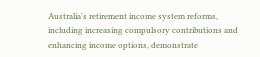Australia's retirement income system reforms, including increasing compulsory contributions and enhancing income options, demonstrate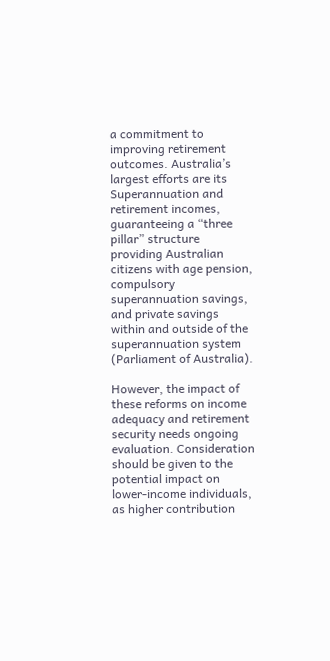a commitment to improving retirement outcomes. Australia’s largest efforts are its Superannuation and retirement incomes, guaranteeing a “three pillar” structure providing Australian citizens with age pension, compulsory superannuation savings, and private savings within and outside of the superannuation system (Parliament of Australia).

However, the impact of these reforms on income adequacy and retirement security needs ongoing evaluation. Consideration should be given to the potential impact on lower-income individuals, as higher contribution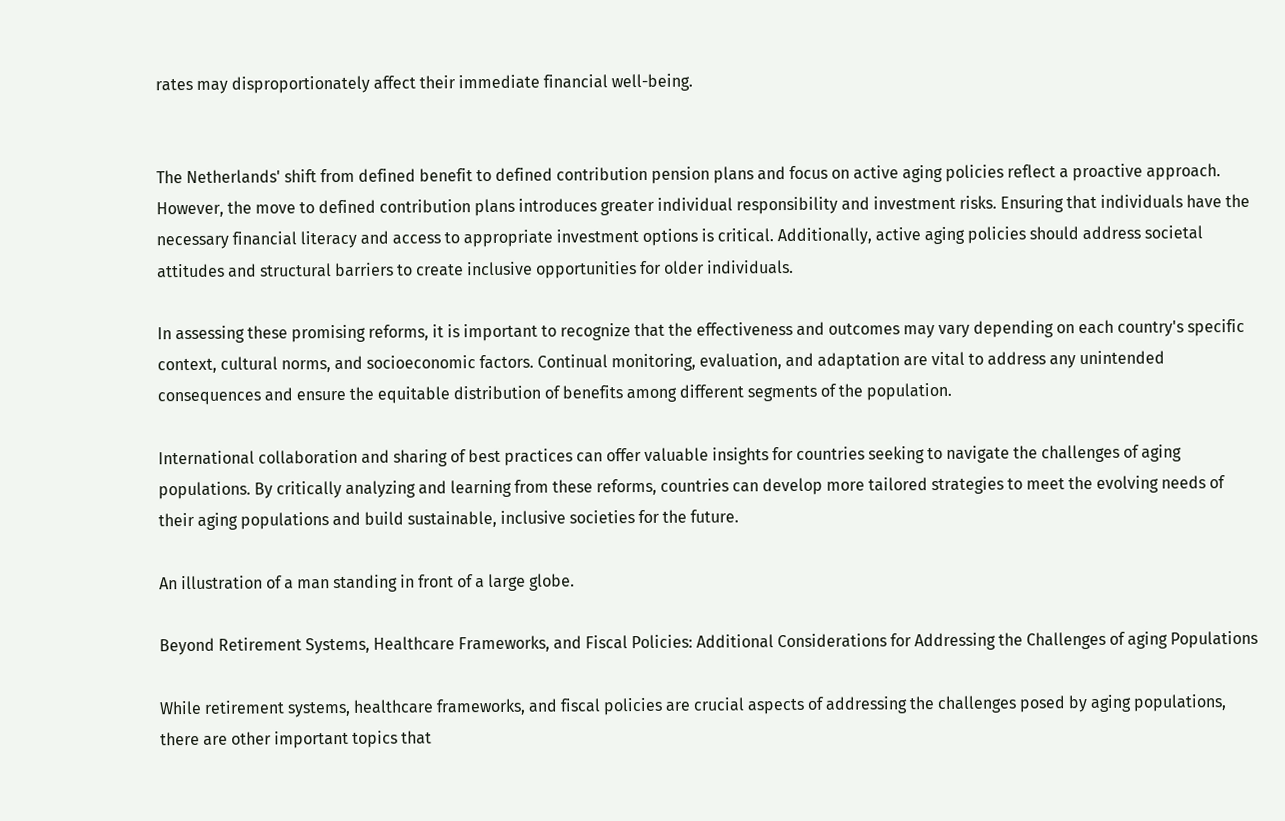rates may disproportionately affect their immediate financial well-being.


The Netherlands' shift from defined benefit to defined contribution pension plans and focus on active aging policies reflect a proactive approach. However, the move to defined contribution plans introduces greater individual responsibility and investment risks. Ensuring that individuals have the necessary financial literacy and access to appropriate investment options is critical. Additionally, active aging policies should address societal attitudes and structural barriers to create inclusive opportunities for older individuals.

In assessing these promising reforms, it is important to recognize that the effectiveness and outcomes may vary depending on each country's specific context, cultural norms, and socioeconomic factors. Continual monitoring, evaluation, and adaptation are vital to address any unintended consequences and ensure the equitable distribution of benefits among different segments of the population.

International collaboration and sharing of best practices can offer valuable insights for countries seeking to navigate the challenges of aging populations. By critically analyzing and learning from these reforms, countries can develop more tailored strategies to meet the evolving needs of their aging populations and build sustainable, inclusive societies for the future.

An illustration of a man standing in front of a large globe.

Beyond Retirement Systems, Healthcare Frameworks, and Fiscal Policies: Additional Considerations for Addressing the Challenges of aging Populations

While retirement systems, healthcare frameworks, and fiscal policies are crucial aspects of addressing the challenges posed by aging populations, there are other important topics that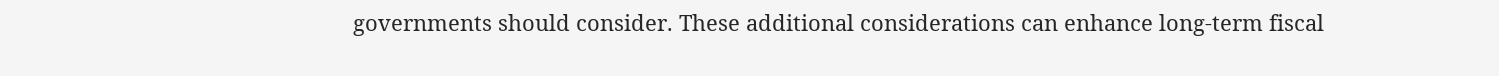governments should consider. These additional considerations can enhance long-term fiscal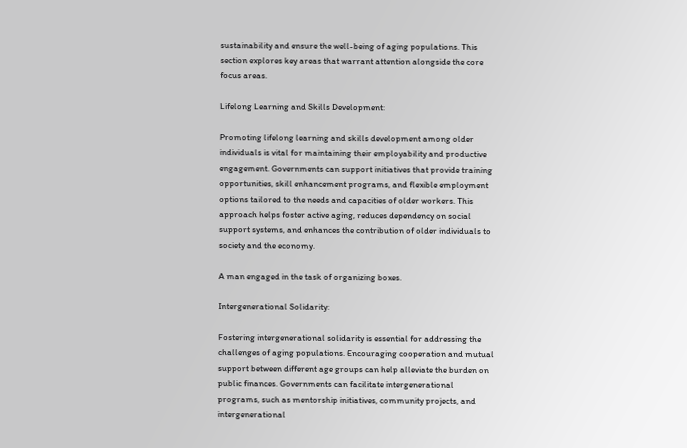sustainability and ensure the well-being of aging populations. This section explores key areas that warrant attention alongside the core focus areas.

Lifelong Learning and Skills Development:

Promoting lifelong learning and skills development among older individuals is vital for maintaining their employability and productive engagement. Governments can support initiatives that provide training opportunities, skill enhancement programs, and flexible employment options tailored to the needs and capacities of older workers. This approach helps foster active aging, reduces dependency on social support systems, and enhances the contribution of older individuals to society and the economy.

A man engaged in the task of organizing boxes.

Intergenerational Solidarity:

Fostering intergenerational solidarity is essential for addressing the challenges of aging populations. Encouraging cooperation and mutual support between different age groups can help alleviate the burden on public finances. Governments can facilitate intergenerational programs, such as mentorship initiatives, community projects, and intergenerational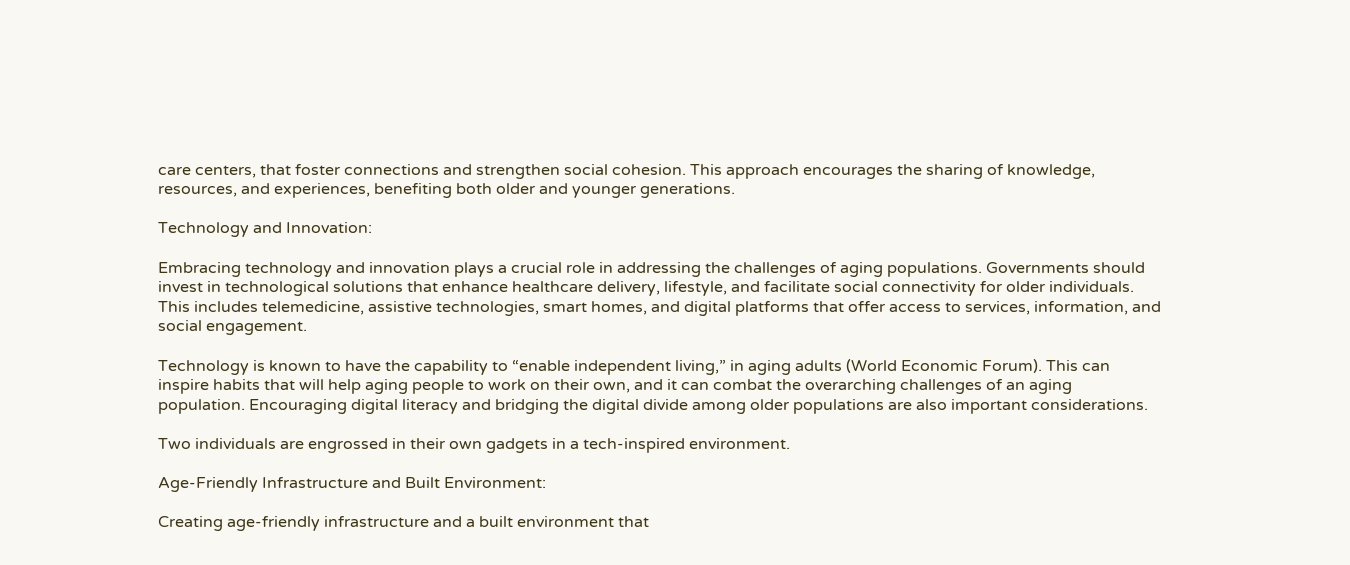care centers, that foster connections and strengthen social cohesion. This approach encourages the sharing of knowledge, resources, and experiences, benefiting both older and younger generations.

Technology and Innovation:

Embracing technology and innovation plays a crucial role in addressing the challenges of aging populations. Governments should invest in technological solutions that enhance healthcare delivery, lifestyle, and facilitate social connectivity for older individuals. This includes telemedicine, assistive technologies, smart homes, and digital platforms that offer access to services, information, and social engagement.

Technology is known to have the capability to “enable independent living,” in aging adults (World Economic Forum). This can inspire habits that will help aging people to work on their own, and it can combat the overarching challenges of an aging population. Encouraging digital literacy and bridging the digital divide among older populations are also important considerations.

Two individuals are engrossed in their own gadgets in a tech-inspired environment.

Age-Friendly Infrastructure and Built Environment:

Creating age-friendly infrastructure and a built environment that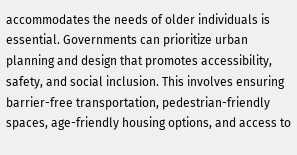accommodates the needs of older individuals is essential. Governments can prioritize urban planning and design that promotes accessibility, safety, and social inclusion. This involves ensuring barrier-free transportation, pedestrian-friendly spaces, age-friendly housing options, and access to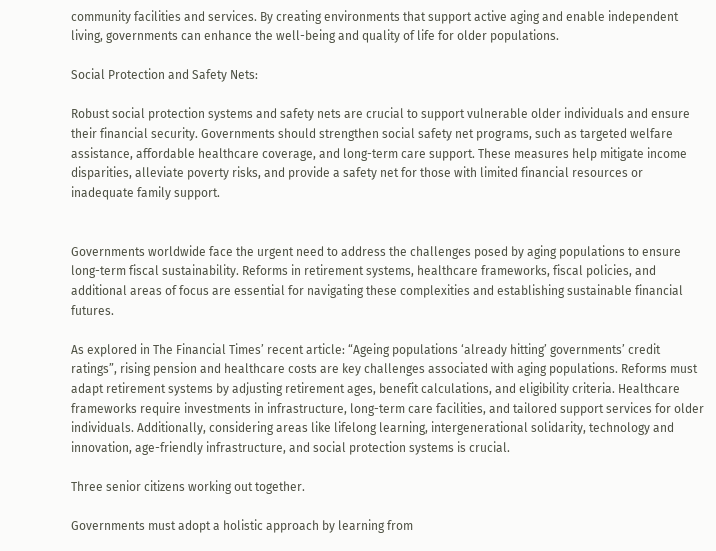community facilities and services. By creating environments that support active aging and enable independent living, governments can enhance the well-being and quality of life for older populations.

Social Protection and Safety Nets:

Robust social protection systems and safety nets are crucial to support vulnerable older individuals and ensure their financial security. Governments should strengthen social safety net programs, such as targeted welfare assistance, affordable healthcare coverage, and long-term care support. These measures help mitigate income disparities, alleviate poverty risks, and provide a safety net for those with limited financial resources or inadequate family support.


Governments worldwide face the urgent need to address the challenges posed by aging populations to ensure long-term fiscal sustainability. Reforms in retirement systems, healthcare frameworks, fiscal policies, and additional areas of focus are essential for navigating these complexities and establishing sustainable financial futures.

As explored in The Financial Times’ recent article: “Ageing populations ‘already hitting’ governments’ credit ratings”, rising pension and healthcare costs are key challenges associated with aging populations. Reforms must adapt retirement systems by adjusting retirement ages, benefit calculations, and eligibility criteria. Healthcare frameworks require investments in infrastructure, long-term care facilities, and tailored support services for older individuals. Additionally, considering areas like lifelong learning, intergenerational solidarity, technology and innovation, age-friendly infrastructure, and social protection systems is crucial.

Three senior citizens working out together.

Governments must adopt a holistic approach by learning from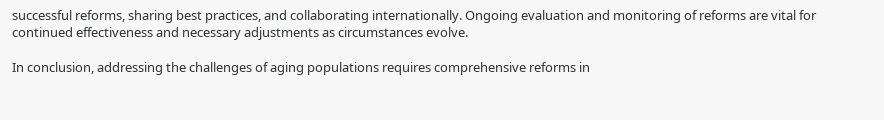successful reforms, sharing best practices, and collaborating internationally. Ongoing evaluation and monitoring of reforms are vital for continued effectiveness and necessary adjustments as circumstances evolve.

In conclusion, addressing the challenges of aging populations requires comprehensive reforms in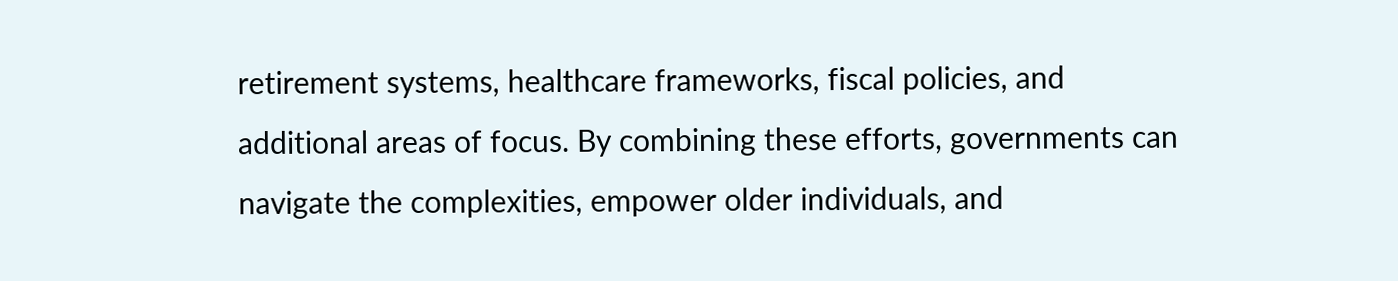retirement systems, healthcare frameworks, fiscal policies, and additional areas of focus. By combining these efforts, governments can navigate the complexities, empower older individuals, and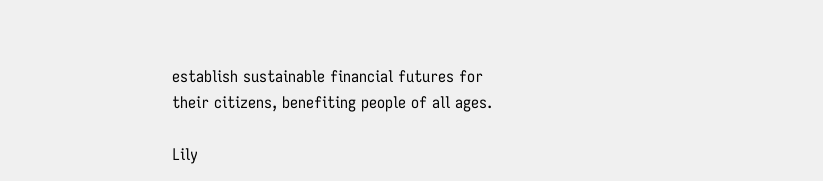establish sustainable financial futures for their citizens, benefiting people of all ages.

Lily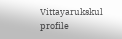Vittayarukskul profile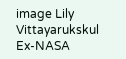image Lily Vittayarukskul
Ex-NASA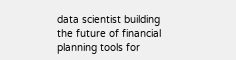data scientist building the future of financial planning tools for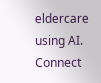eldercare using AI. Connect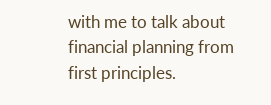with me to talk about financial planning from first principles.